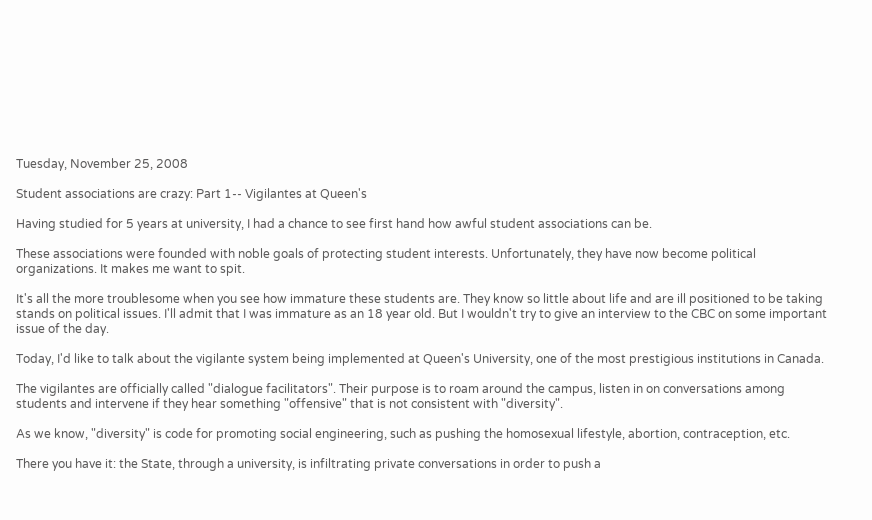Tuesday, November 25, 2008

Student associations are crazy: Part 1-- Vigilantes at Queen's

Having studied for 5 years at university, I had a chance to see first hand how awful student associations can be.

These associations were founded with noble goals of protecting student interests. Unfortunately, they have now become political organizations. It makes me want to spit.

It's all the more troublesome when you see how immature these students are. They know so little about life and are ill positioned to be taking stands on political issues. I'll admit that I was immature as an 18 year old. But I wouldn't try to give an interview to the CBC on some important issue of the day.

Today, I'd like to talk about the vigilante system being implemented at Queen's University, one of the most prestigious institutions in Canada.

The vigilantes are officially called "dialogue facilitators". Their purpose is to roam around the campus, listen in on conversations among students and intervene if they hear something "offensive" that is not consistent with "diversity".

As we know, "diversity" is code for promoting social engineering, such as pushing the homosexual lifestyle, abortion, contraception, etc.

There you have it: the State, through a university, is infiltrating private conversations in order to push a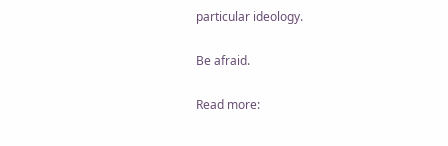particular ideology.

Be afraid.

Read more: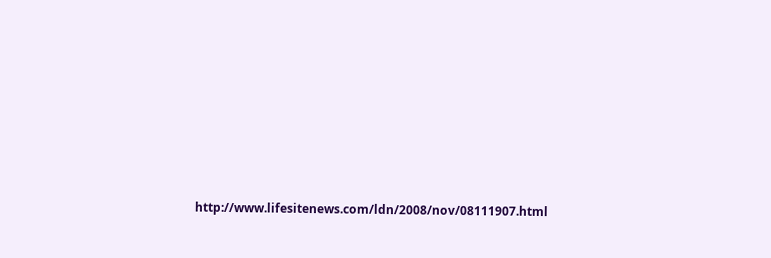http://www.lifesitenews.com/ldn/2008/nov/08111907.html